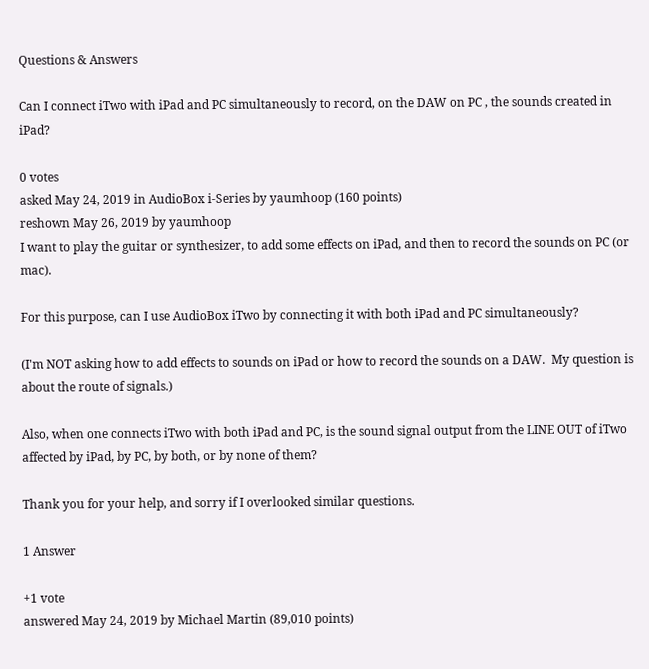Questions & Answers

Can I connect iTwo with iPad and PC simultaneously to record, on the DAW on PC , the sounds created in iPad?

0 votes
asked May 24, 2019 in AudioBox i-Series by yaumhoop (160 points)
reshown May 26, 2019 by yaumhoop
I want to play the guitar or synthesizer, to add some effects on iPad, and then to record the sounds on PC (or mac).

For this purpose, can I use AudioBox iTwo by connecting it with both iPad and PC simultaneously?

(I'm NOT asking how to add effects to sounds on iPad or how to record the sounds on a DAW.  My question is about the route of signals.)

Also, when one connects iTwo with both iPad and PC, is the sound signal output from the LINE OUT of iTwo affected by iPad, by PC, by both, or by none of them?

Thank you for your help, and sorry if I overlooked similar questions.

1 Answer

+1 vote
answered May 24, 2019 by Michael Martin (89,010 points)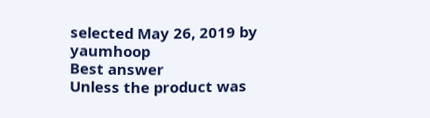selected May 26, 2019 by yaumhoop
Best answer
Unless the product was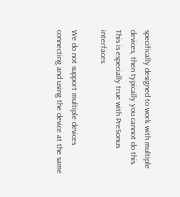specifically designed to work with multiple devices, then typically you cannot do this. This is especially true with PreSonus interfaces.

We do not support multiple devices connecting and using the device at the same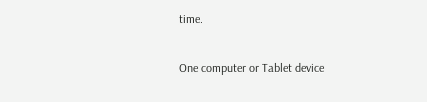time.

One computer or Tablet device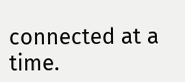connected at a time.